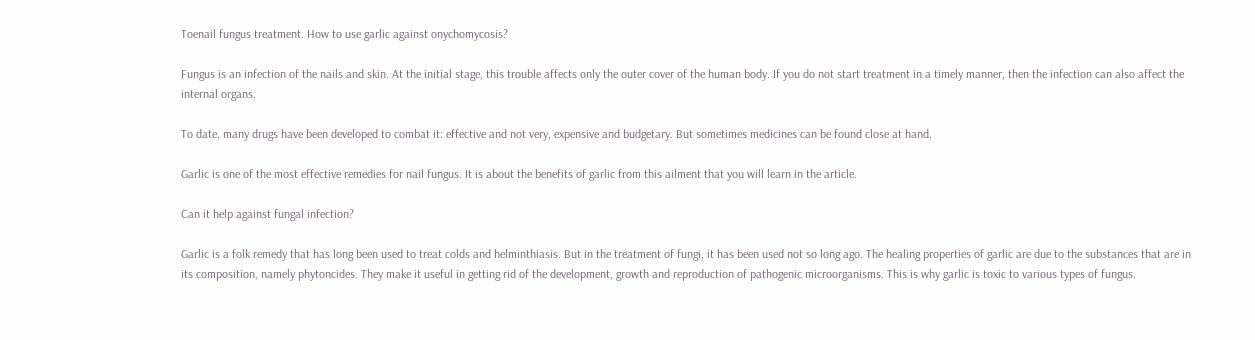Toenail fungus treatment. How to use garlic against onychomycosis?

Fungus is an infection of the nails and skin. At the initial stage, this trouble affects only the outer cover of the human body. If you do not start treatment in a timely manner, then the infection can also affect the internal organs.

To date, many drugs have been developed to combat it: effective and not very, expensive and budgetary. But sometimes medicines can be found close at hand.

Garlic is one of the most effective remedies for nail fungus. It is about the benefits of garlic from this ailment that you will learn in the article.

Can it help against fungal infection?

Garlic is a folk remedy that has long been used to treat colds and helminthiasis. But in the treatment of fungi, it has been used not so long ago. The healing properties of garlic are due to the substances that are in its composition, namely phytoncides. They make it useful in getting rid of the development, growth and reproduction of pathogenic microorganisms. This is why garlic is toxic to various types of fungus.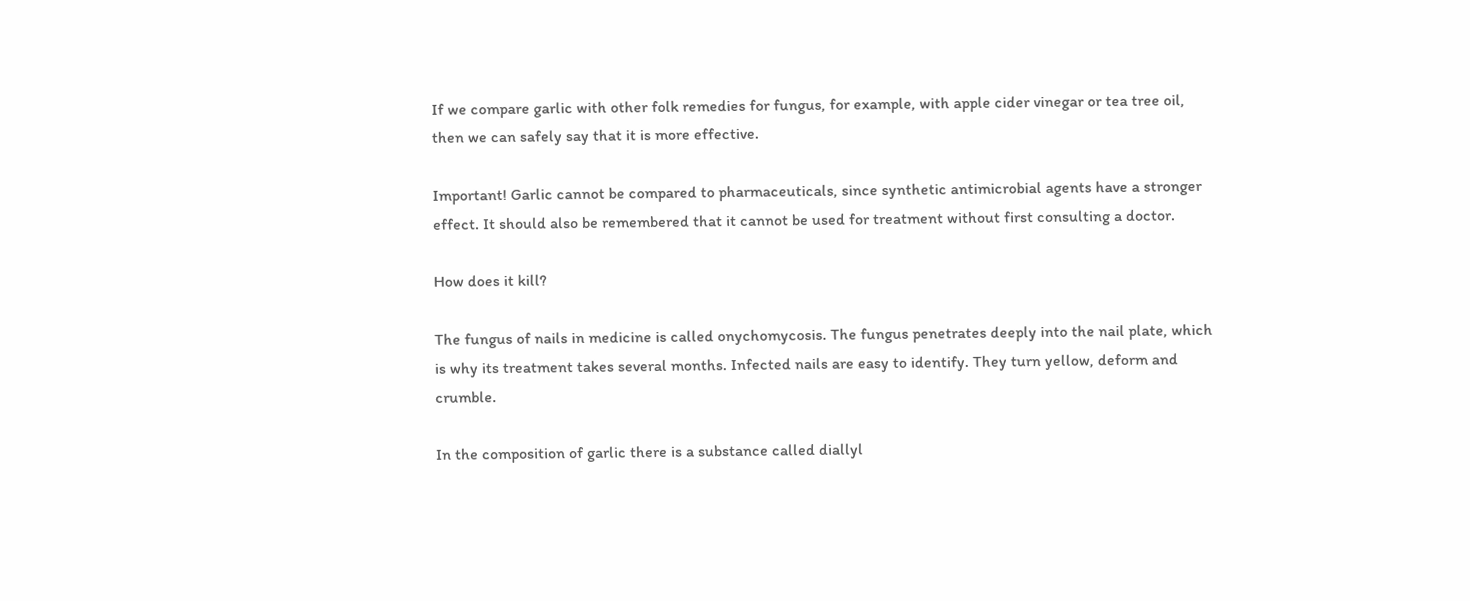If we compare garlic with other folk remedies for fungus, for example, with apple cider vinegar or tea tree oil, then we can safely say that it is more effective.

Important! Garlic cannot be compared to pharmaceuticals, since synthetic antimicrobial agents have a stronger effect. It should also be remembered that it cannot be used for treatment without first consulting a doctor.

How does it kill?

The fungus of nails in medicine is called onychomycosis. The fungus penetrates deeply into the nail plate, which is why its treatment takes several months. Infected nails are easy to identify. They turn yellow, deform and crumble.

In the composition of garlic there is a substance called diallyl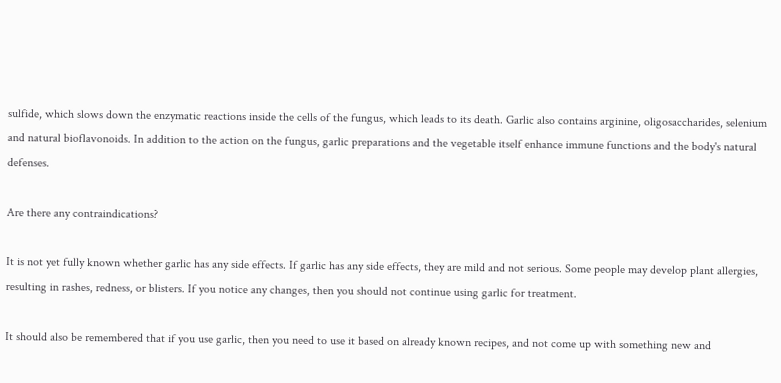sulfide, which slows down the enzymatic reactions inside the cells of the fungus, which leads to its death. Garlic also contains arginine, oligosaccharides, selenium and natural bioflavonoids. In addition to the action on the fungus, garlic preparations and the vegetable itself enhance immune functions and the body's natural defenses.

Are there any contraindications?

It is not yet fully known whether garlic has any side effects. If garlic has any side effects, they are mild and not serious. Some people may develop plant allergies, resulting in rashes, redness, or blisters. If you notice any changes, then you should not continue using garlic for treatment.

It should also be remembered that if you use garlic, then you need to use it based on already known recipes, and not come up with something new and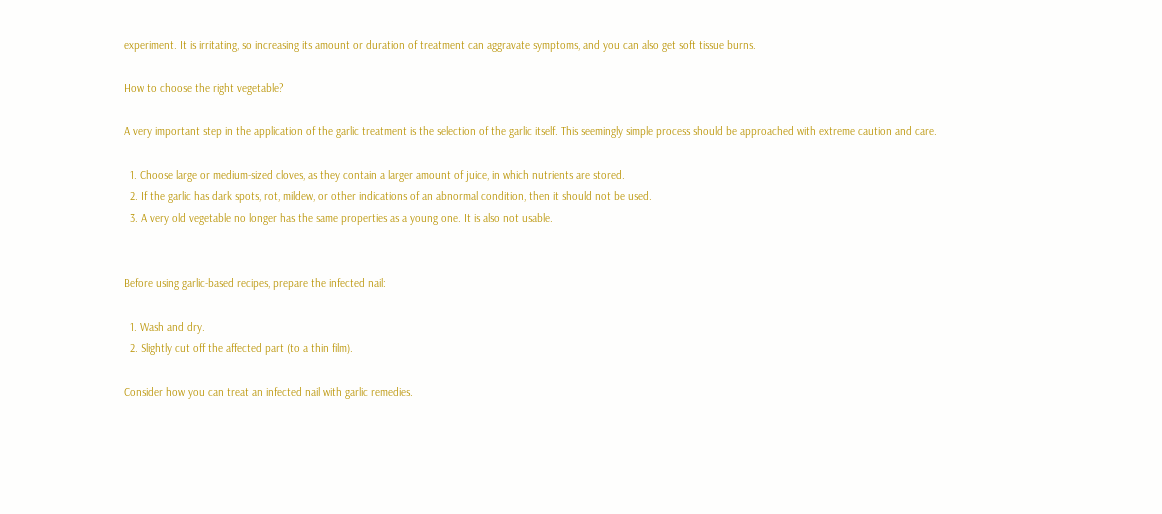experiment. It is irritating, so increasing its amount or duration of treatment can aggravate symptoms, and you can also get soft tissue burns.

How to choose the right vegetable?

A very important step in the application of the garlic treatment is the selection of the garlic itself. This seemingly simple process should be approached with extreme caution and care.

  1. Choose large or medium-sized cloves, as they contain a larger amount of juice, in which nutrients are stored.
  2. If the garlic has dark spots, rot, mildew, or other indications of an abnormal condition, then it should not be used.
  3. A very old vegetable no longer has the same properties as a young one. It is also not usable.


Before using garlic-based recipes, prepare the infected nail:

  1. Wash and dry.
  2. Slightly cut off the affected part (to a thin film).

Consider how you can treat an infected nail with garlic remedies.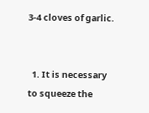3-4 cloves of garlic.


  1. It is necessary to squeeze the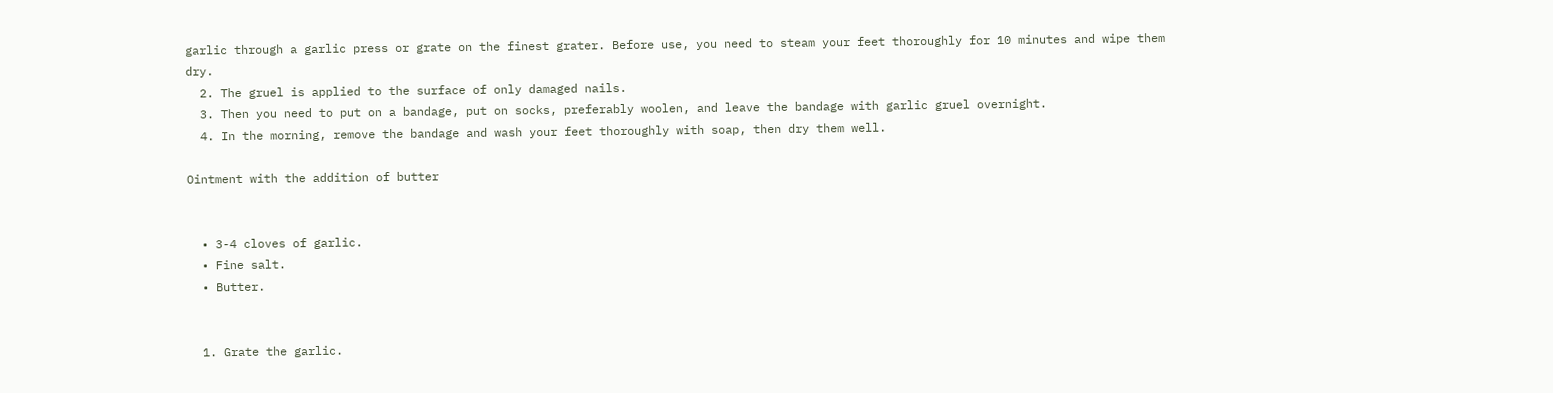garlic through a garlic press or grate on the finest grater. Before use, you need to steam your feet thoroughly for 10 minutes and wipe them dry.
  2. The gruel is applied to the surface of only damaged nails.
  3. Then you need to put on a bandage, put on socks, preferably woolen, and leave the bandage with garlic gruel overnight.
  4. In the morning, remove the bandage and wash your feet thoroughly with soap, then dry them well.

Ointment with the addition of butter


  • 3-4 cloves of garlic.
  • Fine salt.
  • Butter.


  1. Grate the garlic.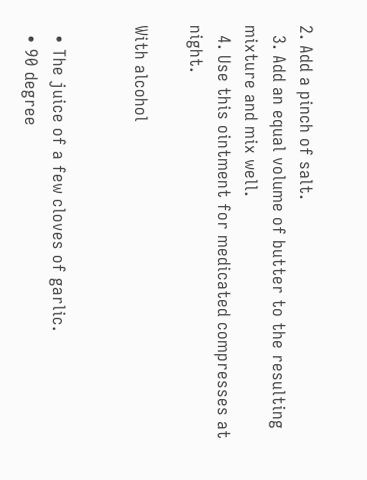2. Add a pinch of salt.
  3. Add an equal volume of butter to the resulting mixture and mix well.
  4. Use this ointment for medicated compresses at night.

With alcohol


  • The juice of a few cloves of garlic.
  • 90 degree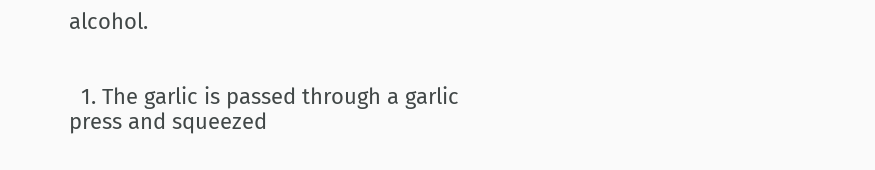alcohol.


  1. The garlic is passed through a garlic press and squeezed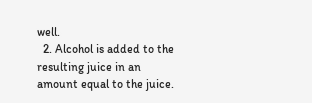well.
  2. Alcohol is added to the resulting juice in an amount equal to the juice.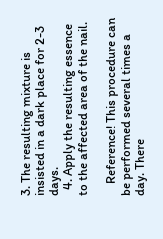3. The resulting mixture is insisted in a dark place for 2-3 days.
  4. Apply the resulting essence to the affected area of the nail.

    Reference! This procedure can be performed several times a day. There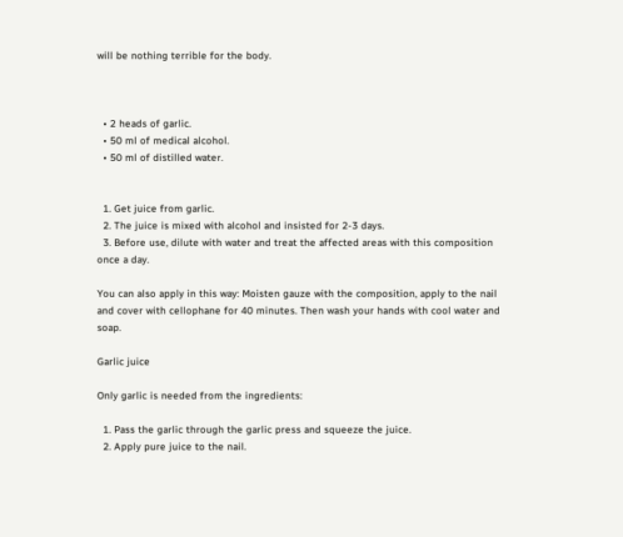will be nothing terrible for the body.



  • 2 heads of garlic.
  • 50 ml of medical alcohol.
  • 50 ml of distilled water.


  1. Get juice from garlic.
  2. The juice is mixed with alcohol and insisted for 2-3 days.
  3. Before use, dilute with water and treat the affected areas with this composition once a day.

You can also apply in this way: Moisten gauze with the composition, apply to the nail and cover with cellophane for 40 minutes. Then wash your hands with cool water and soap.

Garlic juice

Only garlic is needed from the ingredients:

  1. Pass the garlic through the garlic press and squeeze the juice.
  2. Apply pure juice to the nail.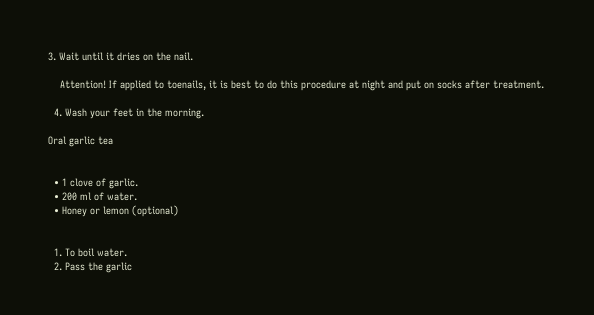3. Wait until it dries on the nail.

    Attention! If applied to toenails, it is best to do this procedure at night and put on socks after treatment.

  4. Wash your feet in the morning.

Oral garlic tea


  • 1 clove of garlic.
  • 200 ml of water.
  • Honey or lemon (optional)


  1. To boil water.
  2. Pass the garlic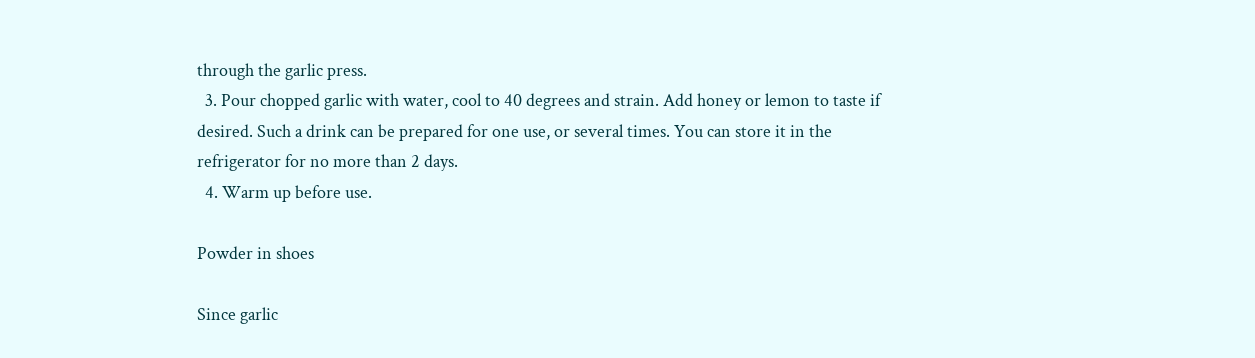through the garlic press.
  3. Pour chopped garlic with water, cool to 40 degrees and strain. Add honey or lemon to taste if desired. Such a drink can be prepared for one use, or several times. You can store it in the refrigerator for no more than 2 days.
  4. Warm up before use.

Powder in shoes

Since garlic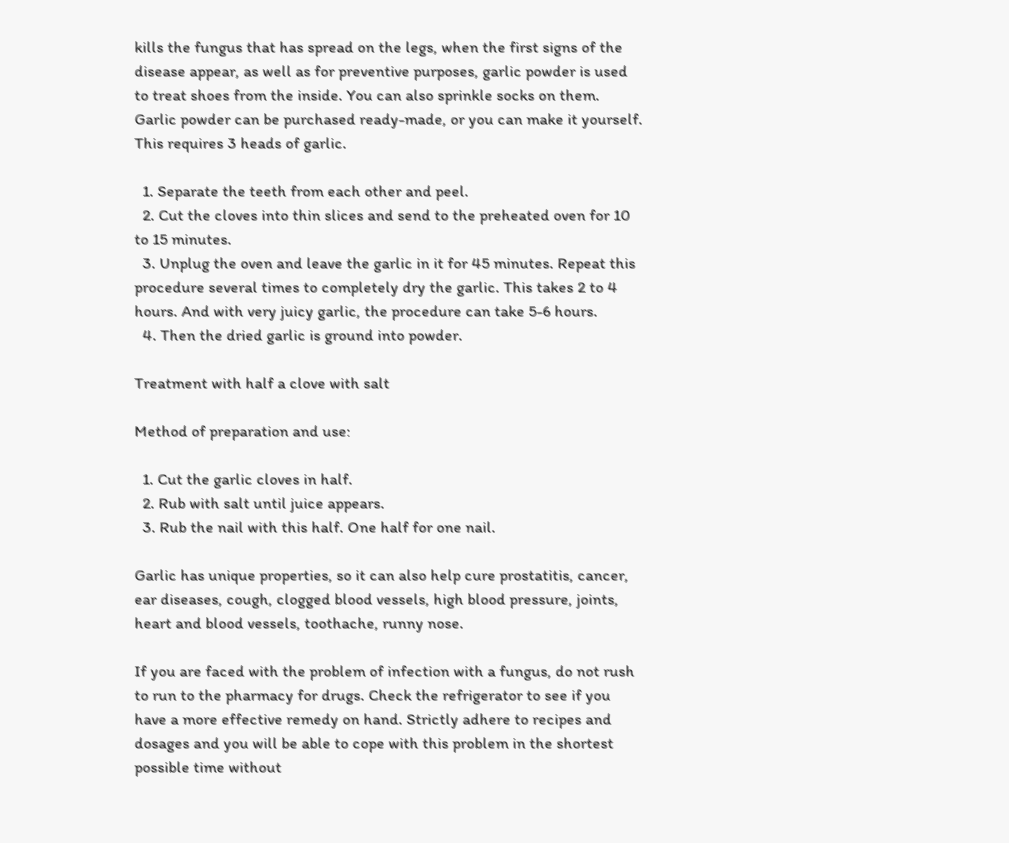kills the fungus that has spread on the legs, when the first signs of the disease appear, as well as for preventive purposes, garlic powder is used to treat shoes from the inside. You can also sprinkle socks on them. Garlic powder can be purchased ready-made, or you can make it yourself. This requires 3 heads of garlic.

  1. Separate the teeth from each other and peel.
  2. Cut the cloves into thin slices and send to the preheated oven for 10 to 15 minutes.
  3. Unplug the oven and leave the garlic in it for 45 minutes. Repeat this procedure several times to completely dry the garlic. This takes 2 to 4 hours. And with very juicy garlic, the procedure can take 5-6 hours.
  4. Then the dried garlic is ground into powder.

Treatment with half a clove with salt

Method of preparation and use:

  1. Cut the garlic cloves in half.
  2. Rub with salt until juice appears.
  3. Rub the nail with this half. One half for one nail.

Garlic has unique properties, so it can also help cure prostatitis, cancer, ear diseases, cough, clogged blood vessels, high blood pressure, joints, heart and blood vessels, toothache, runny nose.

If you are faced with the problem of infection with a fungus, do not rush to run to the pharmacy for drugs. Check the refrigerator to see if you have a more effective remedy on hand. Strictly adhere to recipes and dosages and you will be able to cope with this problem in the shortest possible time without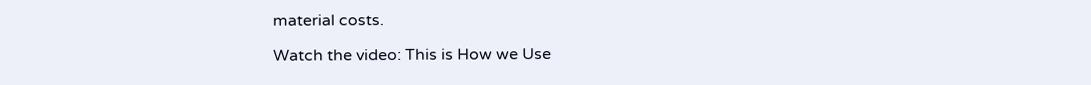material costs.

Watch the video: This is How we Use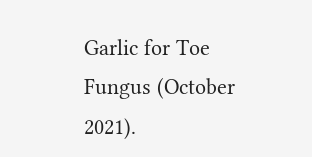Garlic for Toe Fungus (October 2021).